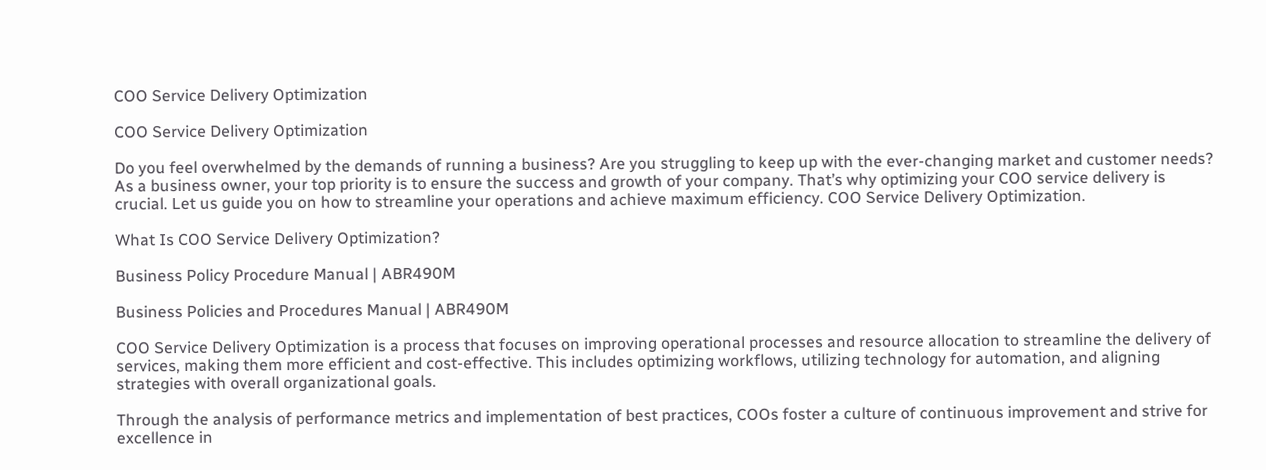COO Service Delivery Optimization

COO Service Delivery Optimization

Do you feel overwhelmed by the demands of running a business? Are you struggling to keep up with the ever-changing market and customer needs? As a business owner, your top priority is to ensure the success and growth of your company. That’s why optimizing your COO service delivery is crucial. Let us guide you on how to streamline your operations and achieve maximum efficiency. COO Service Delivery Optimization.

What Is COO Service Delivery Optimization?

Business Policy Procedure Manual | ABR490M

Business Policies and Procedures Manual | ABR490M

COO Service Delivery Optimization is a process that focuses on improving operational processes and resource allocation to streamline the delivery of services, making them more efficient and cost-effective. This includes optimizing workflows, utilizing technology for automation, and aligning strategies with overall organizational goals.

Through the analysis of performance metrics and implementation of best practices, COOs foster a culture of continuous improvement and strive for excellence in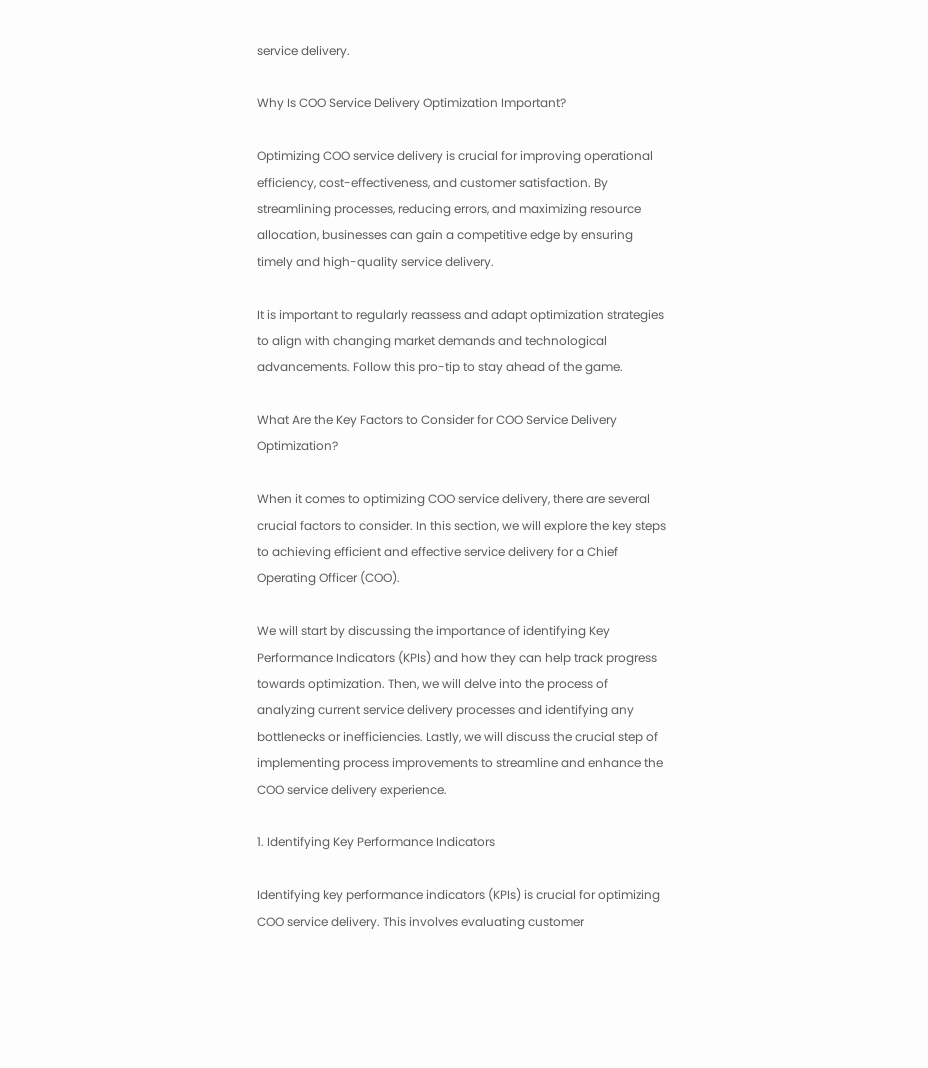service delivery.

Why Is COO Service Delivery Optimization Important?

Optimizing COO service delivery is crucial for improving operational efficiency, cost-effectiveness, and customer satisfaction. By streamlining processes, reducing errors, and maximizing resource allocation, businesses can gain a competitive edge by ensuring timely and high-quality service delivery.

It is important to regularly reassess and adapt optimization strategies to align with changing market demands and technological advancements. Follow this pro-tip to stay ahead of the game.

What Are the Key Factors to Consider for COO Service Delivery Optimization?

When it comes to optimizing COO service delivery, there are several crucial factors to consider. In this section, we will explore the key steps to achieving efficient and effective service delivery for a Chief Operating Officer (COO).

We will start by discussing the importance of identifying Key Performance Indicators (KPIs) and how they can help track progress towards optimization. Then, we will delve into the process of analyzing current service delivery processes and identifying any bottlenecks or inefficiencies. Lastly, we will discuss the crucial step of implementing process improvements to streamline and enhance the COO service delivery experience.

1. Identifying Key Performance Indicators

Identifying key performance indicators (KPIs) is crucial for optimizing COO service delivery. This involves evaluating customer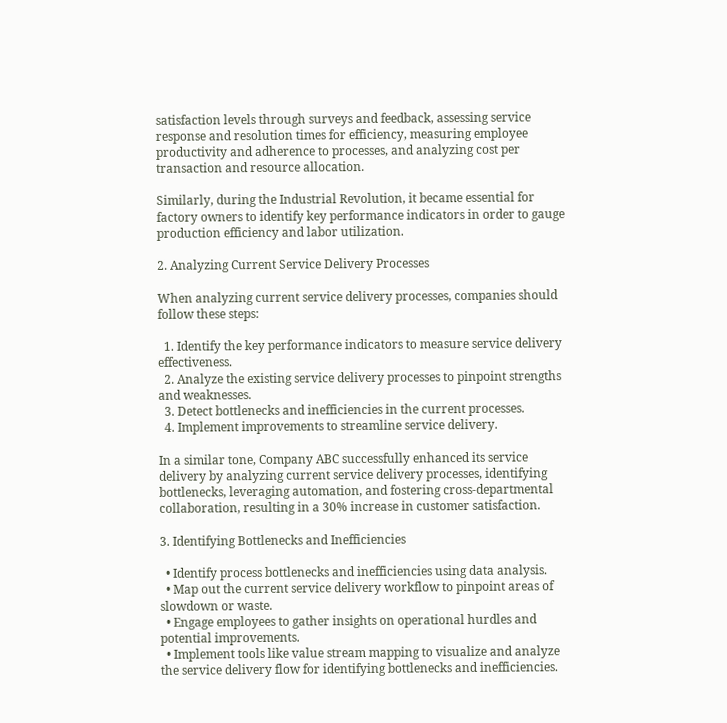satisfaction levels through surveys and feedback, assessing service response and resolution times for efficiency, measuring employee productivity and adherence to processes, and analyzing cost per transaction and resource allocation.

Similarly, during the Industrial Revolution, it became essential for factory owners to identify key performance indicators in order to gauge production efficiency and labor utilization.

2. Analyzing Current Service Delivery Processes

When analyzing current service delivery processes, companies should follow these steps:

  1. Identify the key performance indicators to measure service delivery effectiveness.
  2. Analyze the existing service delivery processes to pinpoint strengths and weaknesses.
  3. Detect bottlenecks and inefficiencies in the current processes.
  4. Implement improvements to streamline service delivery.

In a similar tone, Company ABC successfully enhanced its service delivery by analyzing current service delivery processes, identifying bottlenecks, leveraging automation, and fostering cross-departmental collaboration, resulting in a 30% increase in customer satisfaction.

3. Identifying Bottlenecks and Inefficiencies

  • Identify process bottlenecks and inefficiencies using data analysis.
  • Map out the current service delivery workflow to pinpoint areas of slowdown or waste.
  • Engage employees to gather insights on operational hurdles and potential improvements.
  • Implement tools like value stream mapping to visualize and analyze the service delivery flow for identifying bottlenecks and inefficiencies.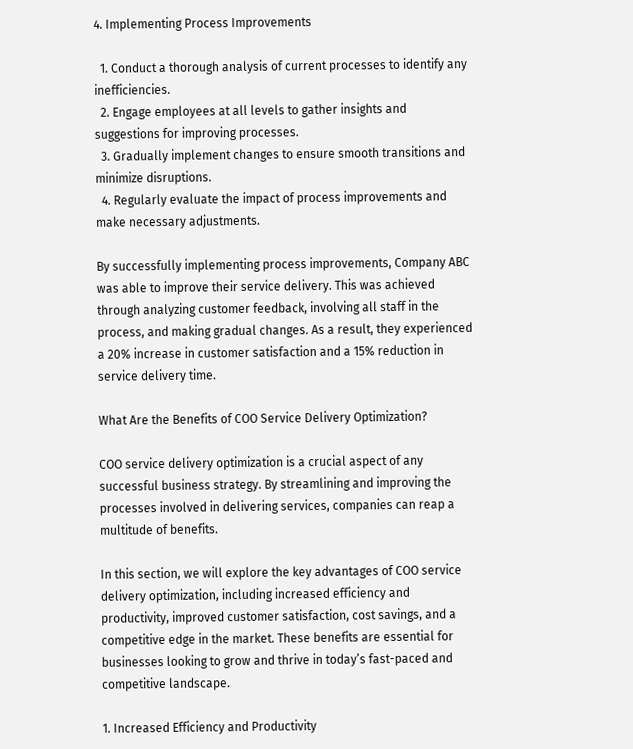4. Implementing Process Improvements

  1. Conduct a thorough analysis of current processes to identify any inefficiencies.
  2. Engage employees at all levels to gather insights and suggestions for improving processes.
  3. Gradually implement changes to ensure smooth transitions and minimize disruptions.
  4. Regularly evaluate the impact of process improvements and make necessary adjustments.

By successfully implementing process improvements, Company ABC was able to improve their service delivery. This was achieved through analyzing customer feedback, involving all staff in the process, and making gradual changes. As a result, they experienced a 20% increase in customer satisfaction and a 15% reduction in service delivery time.

What Are the Benefits of COO Service Delivery Optimization?

COO service delivery optimization is a crucial aspect of any successful business strategy. By streamlining and improving the processes involved in delivering services, companies can reap a multitude of benefits.

In this section, we will explore the key advantages of COO service delivery optimization, including increased efficiency and productivity, improved customer satisfaction, cost savings, and a competitive edge in the market. These benefits are essential for businesses looking to grow and thrive in today’s fast-paced and competitive landscape.

1. Increased Efficiency and Productivity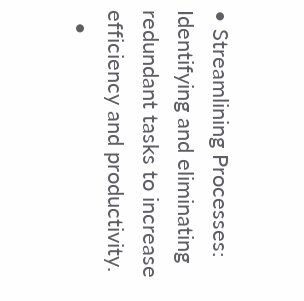• Streamlining Processes: Identifying and eliminating redundant tasks to increase efficiency and productivity.
  •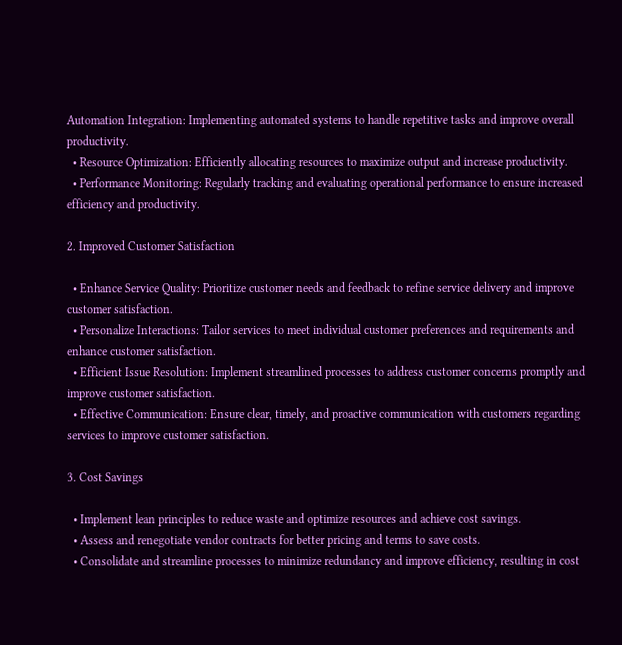Automation Integration: Implementing automated systems to handle repetitive tasks and improve overall productivity.
  • Resource Optimization: Efficiently allocating resources to maximize output and increase productivity.
  • Performance Monitoring: Regularly tracking and evaluating operational performance to ensure increased efficiency and productivity.

2. Improved Customer Satisfaction

  • Enhance Service Quality: Prioritize customer needs and feedback to refine service delivery and improve customer satisfaction.
  • Personalize Interactions: Tailor services to meet individual customer preferences and requirements and enhance customer satisfaction.
  • Efficient Issue Resolution: Implement streamlined processes to address customer concerns promptly and improve customer satisfaction.
  • Effective Communication: Ensure clear, timely, and proactive communication with customers regarding services to improve customer satisfaction.

3. Cost Savings

  • Implement lean principles to reduce waste and optimize resources and achieve cost savings.
  • Assess and renegotiate vendor contracts for better pricing and terms to save costs.
  • Consolidate and streamline processes to minimize redundancy and improve efficiency, resulting in cost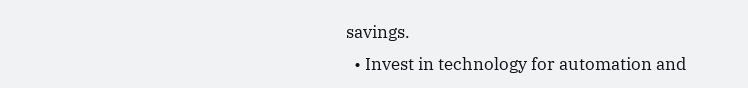savings.
  • Invest in technology for automation and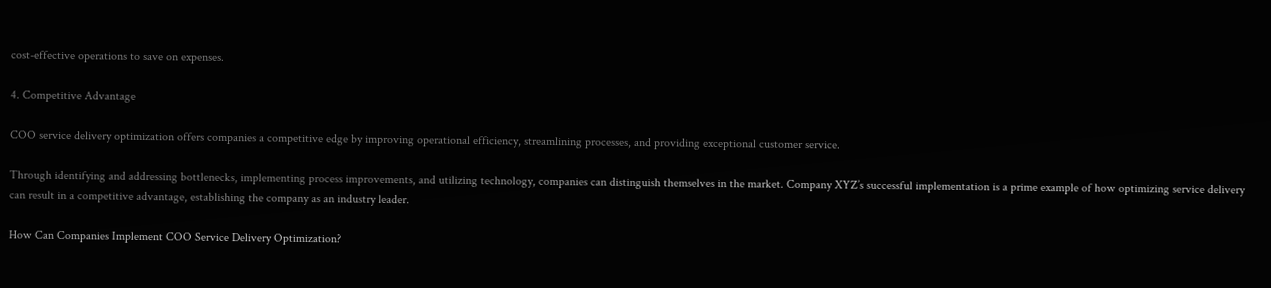cost-effective operations to save on expenses.

4. Competitive Advantage

COO service delivery optimization offers companies a competitive edge by improving operational efficiency, streamlining processes, and providing exceptional customer service.

Through identifying and addressing bottlenecks, implementing process improvements, and utilizing technology, companies can distinguish themselves in the market. Company XYZ’s successful implementation is a prime example of how optimizing service delivery can result in a competitive advantage, establishing the company as an industry leader.

How Can Companies Implement COO Service Delivery Optimization?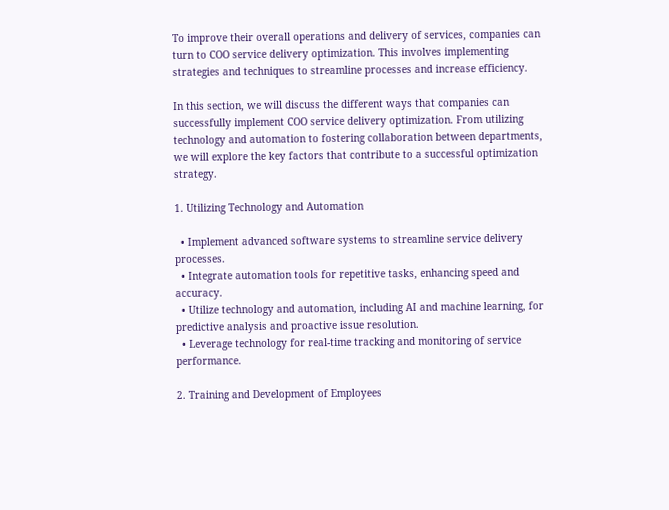To improve their overall operations and delivery of services, companies can turn to COO service delivery optimization. This involves implementing strategies and techniques to streamline processes and increase efficiency.

In this section, we will discuss the different ways that companies can successfully implement COO service delivery optimization. From utilizing technology and automation to fostering collaboration between departments, we will explore the key factors that contribute to a successful optimization strategy.

1. Utilizing Technology and Automation

  • Implement advanced software systems to streamline service delivery processes.
  • Integrate automation tools for repetitive tasks, enhancing speed and accuracy.
  • Utilize technology and automation, including AI and machine learning, for predictive analysis and proactive issue resolution.
  • Leverage technology for real-time tracking and monitoring of service performance.

2. Training and Development of Employees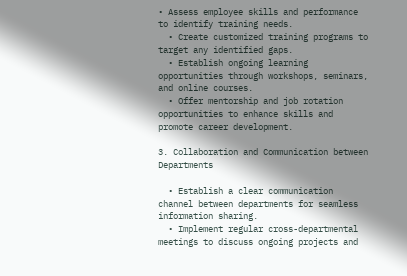• Assess employee skills and performance to identify training needs.
  • Create customized training programs to target any identified gaps.
  • Establish ongoing learning opportunities through workshops, seminars, and online courses.
  • Offer mentorship and job rotation opportunities to enhance skills and promote career development.

3. Collaboration and Communication between Departments

  • Establish a clear communication channel between departments for seamless information sharing.
  • Implement regular cross-departmental meetings to discuss ongoing projects and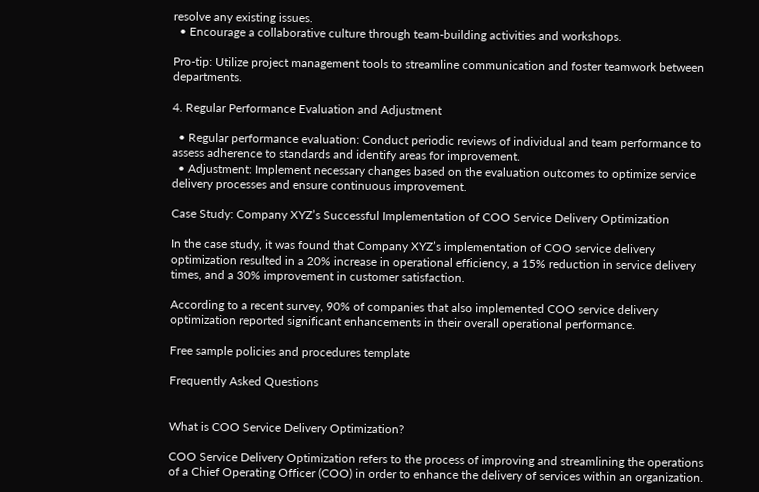resolve any existing issues.
  • Encourage a collaborative culture through team-building activities and workshops.

Pro-tip: Utilize project management tools to streamline communication and foster teamwork between departments.

4. Regular Performance Evaluation and Adjustment

  • Regular performance evaluation: Conduct periodic reviews of individual and team performance to assess adherence to standards and identify areas for improvement.
  • Adjustment: Implement necessary changes based on the evaluation outcomes to optimize service delivery processes and ensure continuous improvement.

Case Study: Company XYZ’s Successful Implementation of COO Service Delivery Optimization

In the case study, it was found that Company XYZ’s implementation of COO service delivery optimization resulted in a 20% increase in operational efficiency, a 15% reduction in service delivery times, and a 30% improvement in customer satisfaction.

According to a recent survey, 90% of companies that also implemented COO service delivery optimization reported significant enhancements in their overall operational performance.

Free sample policies and procedures template

Frequently Asked Questions


What is COO Service Delivery Optimization?

COO Service Delivery Optimization refers to the process of improving and streamlining the operations of a Chief Operating Officer (COO) in order to enhance the delivery of services within an organization.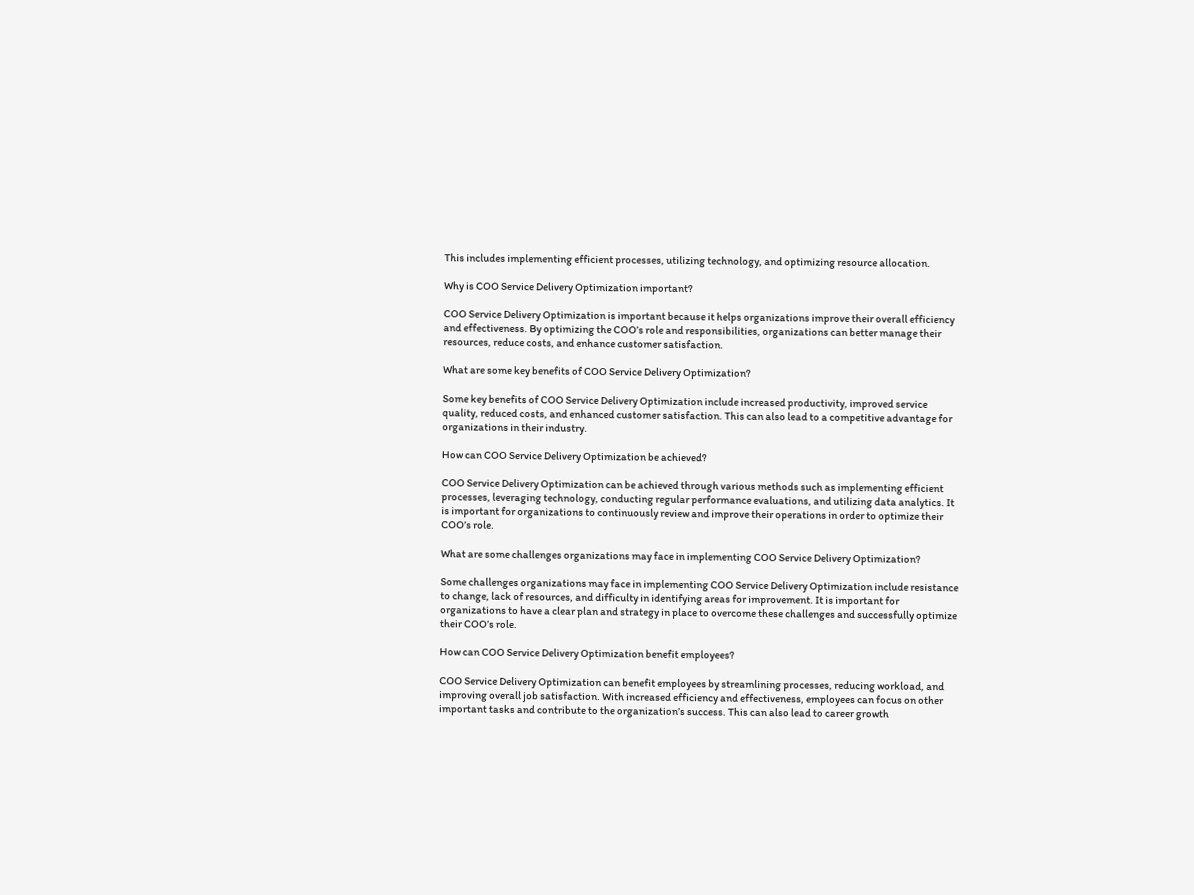This includes implementing efficient processes, utilizing technology, and optimizing resource allocation.

Why is COO Service Delivery Optimization important?

COO Service Delivery Optimization is important because it helps organizations improve their overall efficiency and effectiveness. By optimizing the COO’s role and responsibilities, organizations can better manage their resources, reduce costs, and enhance customer satisfaction.

What are some key benefits of COO Service Delivery Optimization?

Some key benefits of COO Service Delivery Optimization include increased productivity, improved service quality, reduced costs, and enhanced customer satisfaction. This can also lead to a competitive advantage for organizations in their industry.

How can COO Service Delivery Optimization be achieved?

COO Service Delivery Optimization can be achieved through various methods such as implementing efficient processes, leveraging technology, conducting regular performance evaluations, and utilizing data analytics. It is important for organizations to continuously review and improve their operations in order to optimize their COO’s role.

What are some challenges organizations may face in implementing COO Service Delivery Optimization?

Some challenges organizations may face in implementing COO Service Delivery Optimization include resistance to change, lack of resources, and difficulty in identifying areas for improvement. It is important for organizations to have a clear plan and strategy in place to overcome these challenges and successfully optimize their COO’s role.

How can COO Service Delivery Optimization benefit employees?

COO Service Delivery Optimization can benefit employees by streamlining processes, reducing workload, and improving overall job satisfaction. With increased efficiency and effectiveness, employees can focus on other important tasks and contribute to the organization’s success. This can also lead to career growth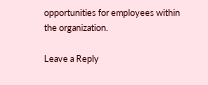opportunities for employees within the organization.

Leave a Reply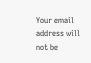Your email address will not be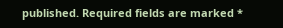published. Required fields are marked *